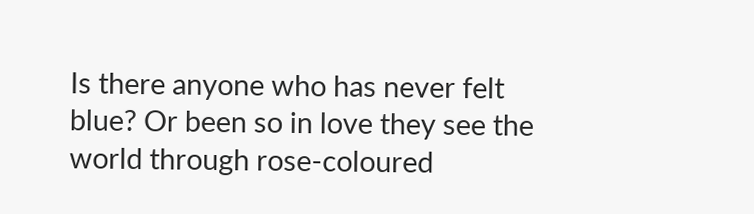Is there anyone who has never felt blue? Or been so in love they see the world through rose-coloured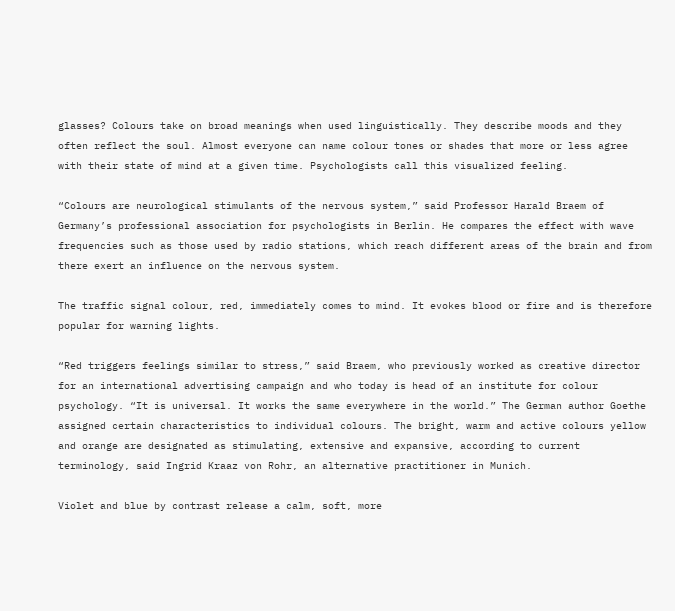glasses? Colours take on broad meanings when used linguistically. They describe moods and they often reflect the soul. Almost everyone can name colour tones or shades that more or less agree with their state of mind at a given time. Psychologists call this visualized feeling.

“Colours are neurological stimulants of the nervous system,” said Professor Harald Braem of Germany’s professional association for psychologists in Berlin. He compares the effect with wave frequencies such as those used by radio stations, which reach different areas of the brain and from there exert an influence on the nervous system.

The traffic signal colour, red, immediately comes to mind. It evokes blood or fire and is therefore popular for warning lights.

“Red triggers feelings similar to stress,” said Braem, who previously worked as creative director for an international advertising campaign and who today is head of an institute for colour psychology. “It is universal. It works the same everywhere in the world.” The German author Goethe assigned certain characteristics to individual colours. The bright, warm and active colours yellow and orange are designated as stimulating, extensive and expansive, according to current terminology, said Ingrid Kraaz von Rohr, an alternative practitioner in Munich.

Violet and blue by contrast release a calm, soft, more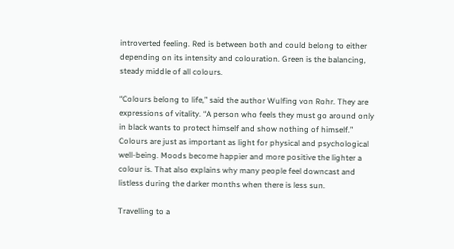introverted feeling. Red is between both and could belong to either depending on its intensity and colouration. Green is the balancing, steady middle of all colours.

“Colours belong to life,” said the author Wulfing von Rohr. They are expressions of vitality. “A person who feels they must go around only in black wants to protect himself and show nothing of himself.” Colours are just as important as light for physical and psychological well-being. Moods become happier and more positive the lighter a colour is. That also explains why many people feel downcast and listless during the darker months when there is less sun.

Travelling to a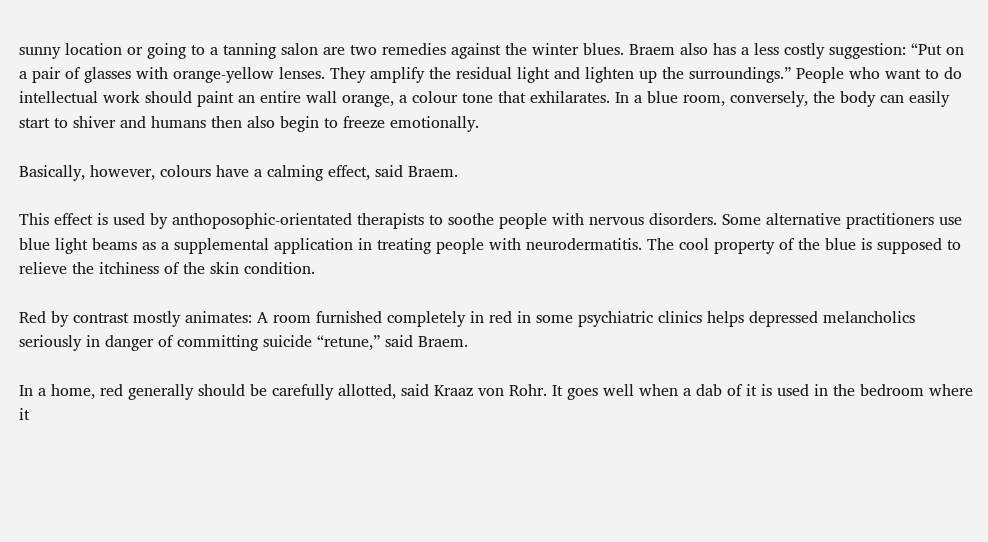sunny location or going to a tanning salon are two remedies against the winter blues. Braem also has a less costly suggestion: “Put on a pair of glasses with orange-yellow lenses. They amplify the residual light and lighten up the surroundings.” People who want to do intellectual work should paint an entire wall orange, a colour tone that exhilarates. In a blue room, conversely, the body can easily start to shiver and humans then also begin to freeze emotionally.

Basically, however, colours have a calming effect, said Braem.

This effect is used by anthoposophic-orientated therapists to soothe people with nervous disorders. Some alternative practitioners use blue light beams as a supplemental application in treating people with neurodermatitis. The cool property of the blue is supposed to relieve the itchiness of the skin condition.

Red by contrast mostly animates: A room furnished completely in red in some psychiatric clinics helps depressed melancholics seriously in danger of committing suicide “retune,” said Braem.

In a home, red generally should be carefully allotted, said Kraaz von Rohr. It goes well when a dab of it is used in the bedroom where it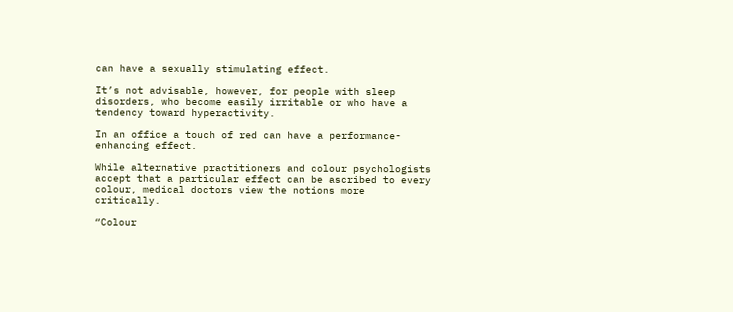can have a sexually stimulating effect.

It’s not advisable, however, for people with sleep disorders, who become easily irritable or who have a tendency toward hyperactivity.

In an office a touch of red can have a performance-enhancing effect.

While alternative practitioners and colour psychologists accept that a particular effect can be ascribed to every colour, medical doctors view the notions more critically.

“Colour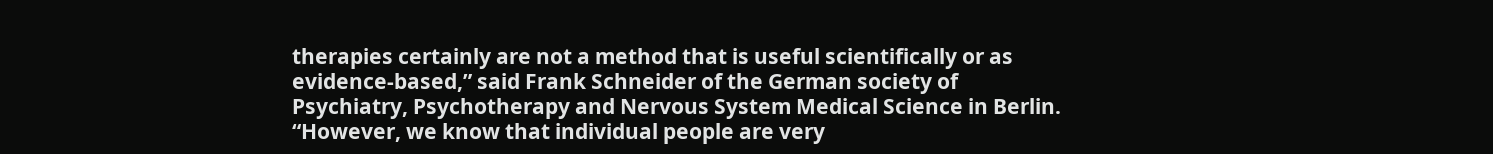therapies certainly are not a method that is useful scientifically or as evidence-based,” said Frank Schneider of the German society of Psychiatry, Psychotherapy and Nervous System Medical Science in Berlin. “However, we know that individual people are very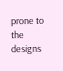prone to the designs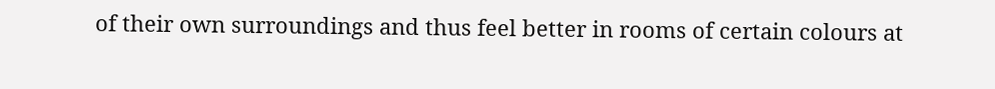of their own surroundings and thus feel better in rooms of certain colours at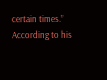certain times.” According to his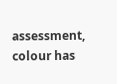assessment, colour has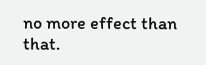no more effect than that.